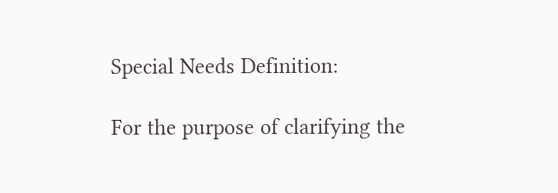Special Needs Definition:

For the purpose of clarifying the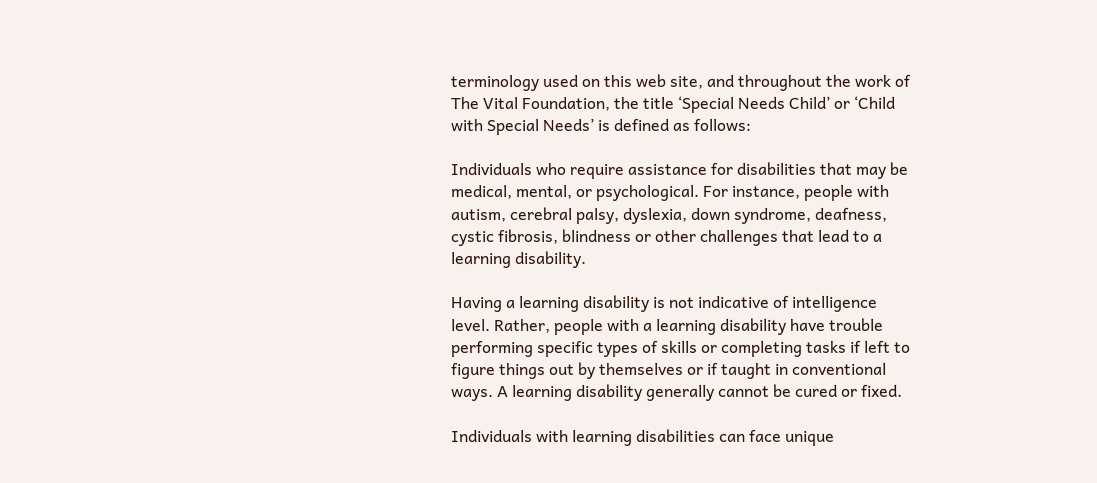terminology used on this web site, and throughout the work of The Vital Foundation, the title ‘Special Needs Child’ or ‘Child with Special Needs’ is defined as follows:

Individuals who require assistance for disabilities that may be medical, mental, or psychological. For instance, people with autism, cerebral palsy, dyslexia, down syndrome, deafness, cystic fibrosis, blindness or other challenges that lead to a learning disability.

Having a learning disability is not indicative of intelligence level. Rather, people with a learning disability have trouble performing specific types of skills or completing tasks if left to figure things out by themselves or if taught in conventional ways. A learning disability generally cannot be cured or fixed.

Individuals with learning disabilities can face unique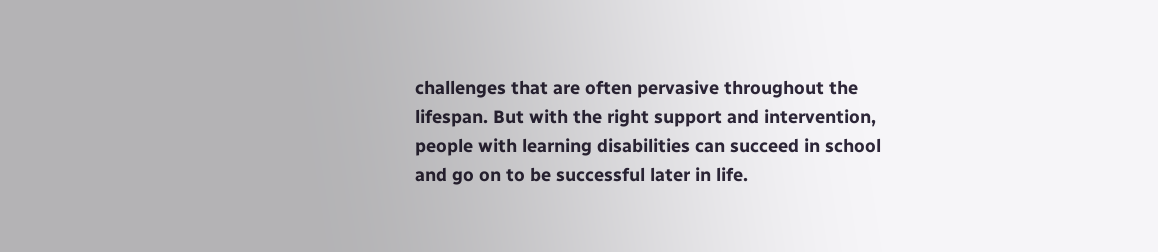challenges that are often pervasive throughout the lifespan. But with the right support and intervention, people with learning disabilities can succeed in school and go on to be successful later in life.